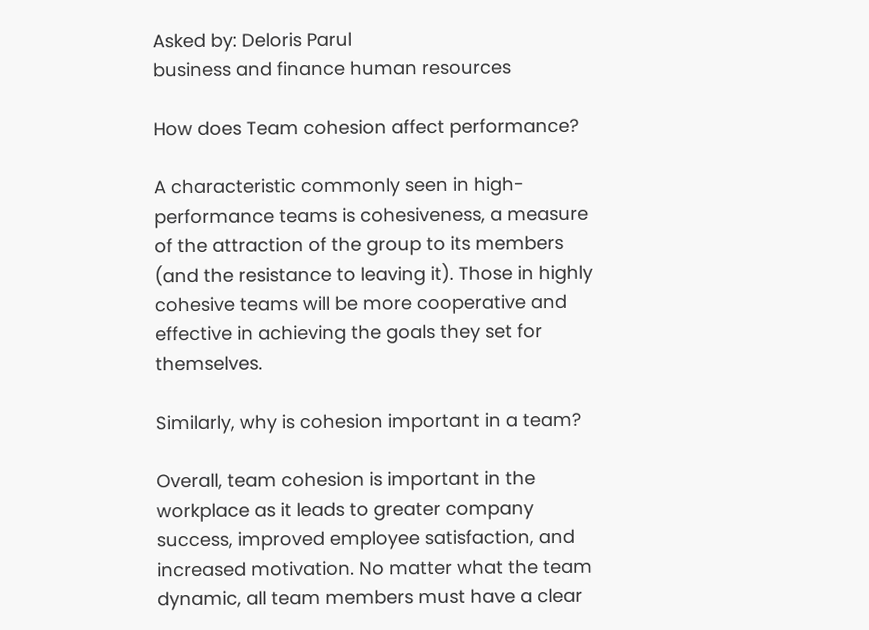Asked by: Deloris Parul
business and finance human resources

How does Team cohesion affect performance?

A characteristic commonly seen in high-performance teams is cohesiveness, a measure of the attraction of the group to its members (and the resistance to leaving it). Those in highly cohesive teams will be more cooperative and effective in achieving the goals they set for themselves.

Similarly, why is cohesion important in a team?

Overall, team cohesion is important in the workplace as it leads to greater company success, improved employee satisfaction, and increased motivation. No matter what the team dynamic, all team members must have a clear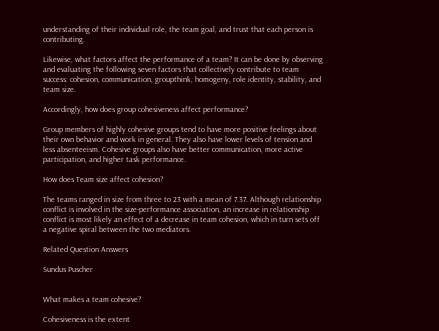understanding of their individual role, the team goal, and trust that each person is contributing.

Likewise, what factors affect the performance of a team? It can be done by observing and evaluating the following seven factors that collectively contribute to team success: cohesion, communication, groupthink, homogeny, role identity, stability, and team size.

Accordingly, how does group cohesiveness affect performance?

Group members of highly cohesive groups tend to have more positive feelings about their own behavior and work in general. They also have lower levels of tension and less absenteeism. Cohesive groups also have better communication, more active participation, and higher task performance.

How does Team size affect cohesion?

The teams ranged in size from three to 23 with a mean of 7.37. Although relationship conflict is involved in the size-performance association, an increase in relationship conflict is most likely an effect of a decrease in team cohesion, which in turn sets off a negative spiral between the two mediators.

Related Question Answers

Sundus Puscher


What makes a team cohesive?

Cohesiveness is the extent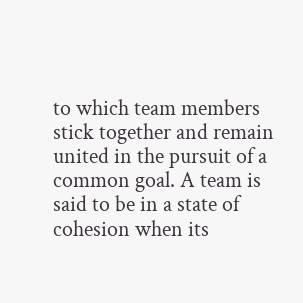to which team members stick together and remain united in the pursuit of a common goal. A team is said to be in a state of cohesion when its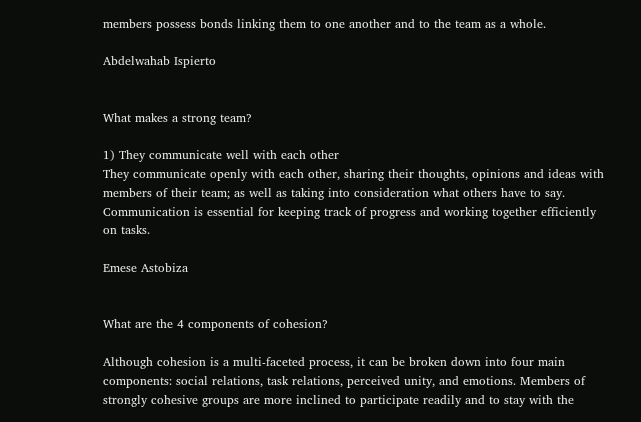members possess bonds linking them to one another and to the team as a whole.

Abdelwahab Ispierto


What makes a strong team?

1) They communicate well with each other
They communicate openly with each other, sharing their thoughts, opinions and ideas with members of their team; as well as taking into consideration what others have to say. Communication is essential for keeping track of progress and working together efficiently on tasks.

Emese Astobiza


What are the 4 components of cohesion?

Although cohesion is a multi-faceted process, it can be broken down into four main components: social relations, task relations, perceived unity, and emotions. Members of strongly cohesive groups are more inclined to participate readily and to stay with the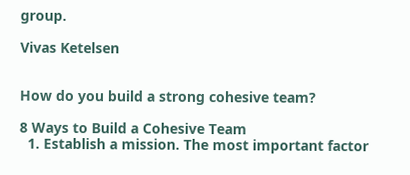group.

Vivas Ketelsen


How do you build a strong cohesive team?

8 Ways to Build a Cohesive Team
  1. Establish a mission. The most important factor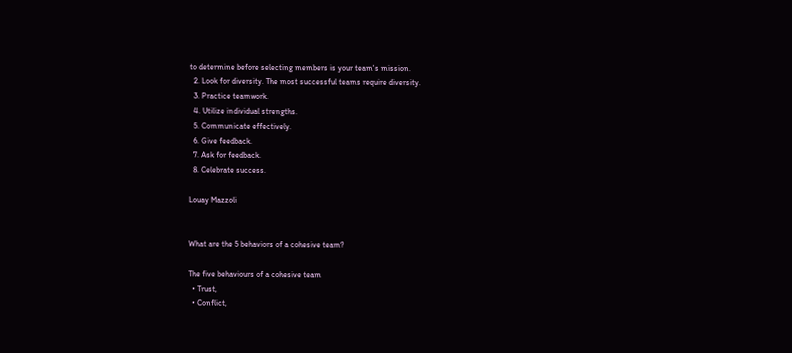to determine before selecting members is your team's mission.
  2. Look for diversity. The most successful teams require diversity.
  3. Practice teamwork.
  4. Utilize individual strengths.
  5. Communicate effectively.
  6. Give feedback.
  7. Ask for feedback.
  8. Celebrate success.

Louay Mazzoli


What are the 5 behaviors of a cohesive team?

The five behaviours of a cohesive team
  • Trust,
  • Conflict,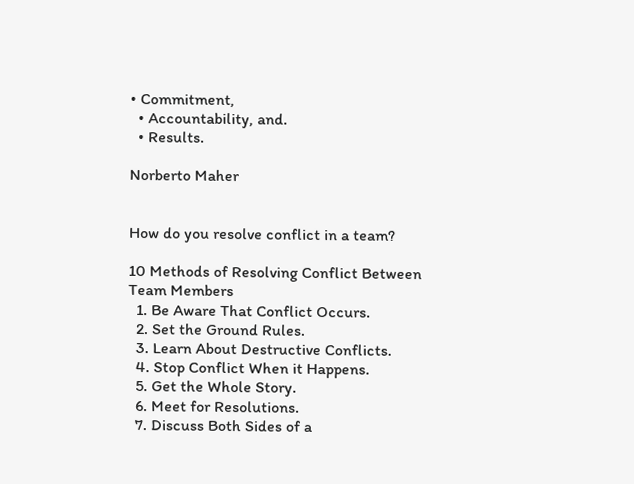• Commitment,
  • Accountability, and.
  • Results.

Norberto Maher


How do you resolve conflict in a team?

10 Methods of Resolving Conflict Between Team Members
  1. Be Aware That Conflict Occurs.
  2. Set the Ground Rules.
  3. Learn About Destructive Conflicts.
  4. Stop Conflict When it Happens.
  5. Get the Whole Story.
  6. Meet for Resolutions.
  7. Discuss Both Sides of a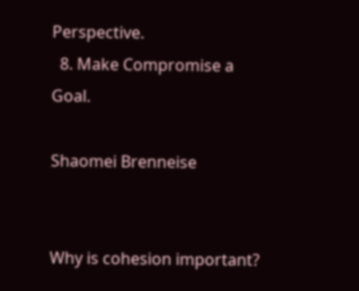Perspective.
  8. Make Compromise a Goal.

Shaomei Brenneise


Why is cohesion important?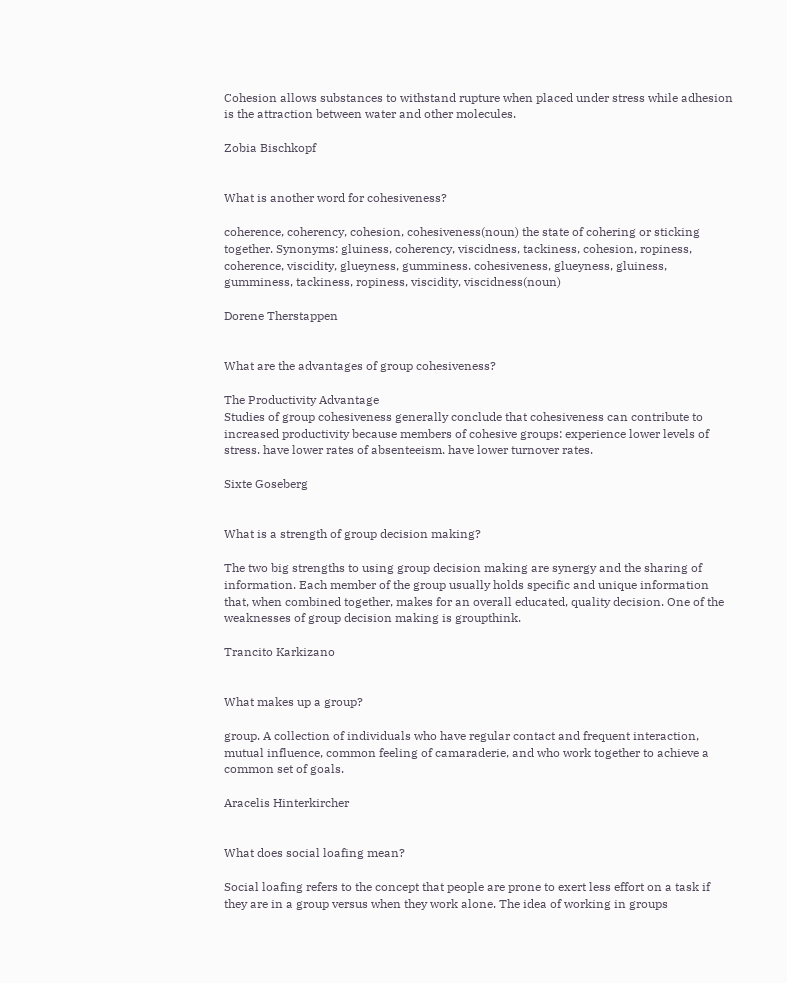Cohesion allows substances to withstand rupture when placed under stress while adhesion is the attraction between water and other molecules.

Zobia Bischkopf


What is another word for cohesiveness?

coherence, coherency, cohesion, cohesiveness(noun) the state of cohering or sticking together. Synonyms: gluiness, coherency, viscidness, tackiness, cohesion, ropiness, coherence, viscidity, glueyness, gumminess. cohesiveness, glueyness, gluiness, gumminess, tackiness, ropiness, viscidity, viscidness(noun)

Dorene Therstappen


What are the advantages of group cohesiveness?

The Productivity Advantage
Studies of group cohesiveness generally conclude that cohesiveness can contribute to increased productivity because members of cohesive groups: experience lower levels of stress. have lower rates of absenteeism. have lower turnover rates.

Sixte Goseberg


What is a strength of group decision making?

The two big strengths to using group decision making are synergy and the sharing of information. Each member of the group usually holds specific and unique information that, when combined together, makes for an overall educated, quality decision. One of the weaknesses of group decision making is groupthink.

Trancito Karkizano


What makes up a group?

group. A collection of individuals who have regular contact and frequent interaction, mutual influence, common feeling of camaraderie, and who work together to achieve a common set of goals.

Aracelis Hinterkircher


What does social loafing mean?

Social loafing refers to the concept that people are prone to exert less effort on a task if they are in a group versus when they work alone. The idea of working in groups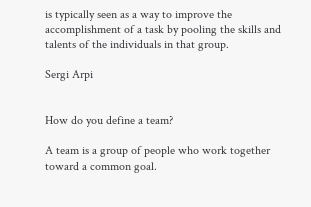is typically seen as a way to improve the accomplishment of a task by pooling the skills and talents of the individuals in that group.

Sergi Arpi


How do you define a team?

A team is a group of people who work together toward a common goal.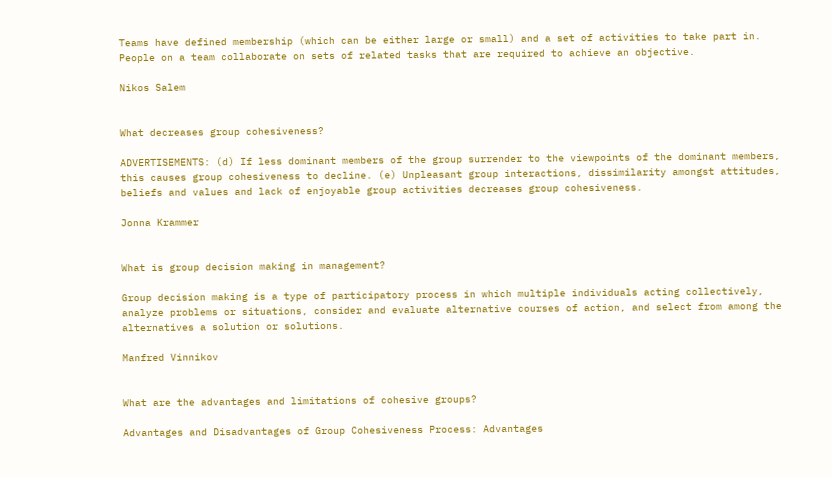Teams have defined membership (which can be either large or small) and a set of activities to take part in. People on a team collaborate on sets of related tasks that are required to achieve an objective.

Nikos Salem


What decreases group cohesiveness?

ADVERTISEMENTS: (d) If less dominant members of the group surrender to the viewpoints of the dominant members, this causes group cohesiveness to decline. (e) Unpleasant group interactions, dissimilarity amongst attitudes, beliefs and values and lack of enjoyable group activities decreases group cohesiveness.

Jonna Krammer


What is group decision making in management?

Group decision making is a type of participatory process in which multiple individuals acting collectively, analyze problems or situations, consider and evaluate alternative courses of action, and select from among the alternatives a solution or solutions.

Manfred Vinnikov


What are the advantages and limitations of cohesive groups?

Advantages and Disadvantages of Group Cohesiveness Process: Advantages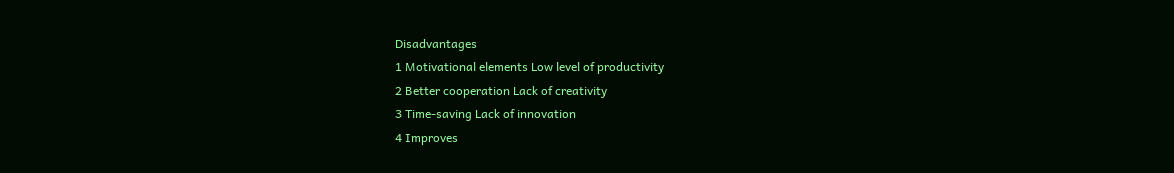Disadvantages
1 Motivational elements Low level of productivity
2 Better cooperation Lack of creativity
3 Time-saving Lack of innovation
4 Improves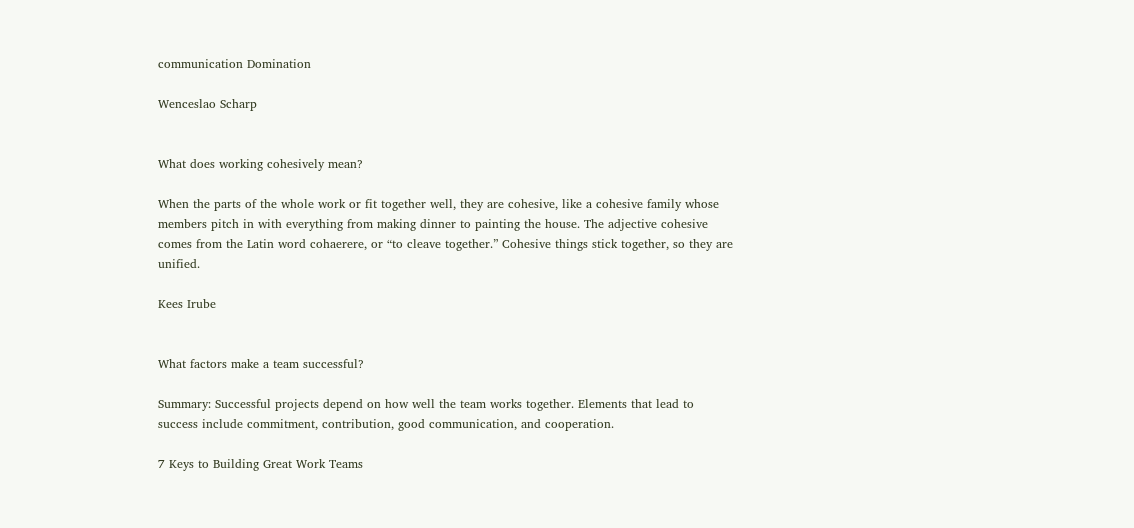communication Domination

Wenceslao Scharp


What does working cohesively mean?

When the parts of the whole work or fit together well, they are cohesive, like a cohesive family whose members pitch in with everything from making dinner to painting the house. The adjective cohesive comes from the Latin word cohaerere, or “to cleave together.” Cohesive things stick together, so they are unified.

Kees Irube


What factors make a team successful?

Summary: Successful projects depend on how well the team works together. Elements that lead to success include commitment, contribution, good communication, and cooperation.

7 Keys to Building Great Work Teams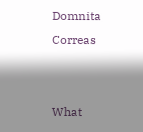Domnita Correas


What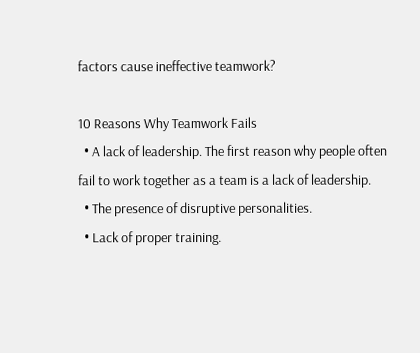factors cause ineffective teamwork?

10 Reasons Why Teamwork Fails
  • A lack of leadership. The first reason why people often fail to work together as a team is a lack of leadership.
  • The presence of disruptive personalities.
  • Lack of proper training.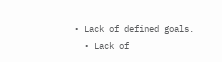• Lack of defined goals.
  • Lack of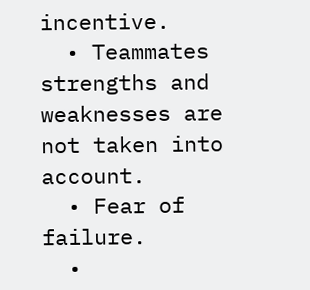incentive.
  • Teammates strengths and weaknesses are not taken into account.
  • Fear of failure.
  •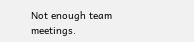Not enough team meetings.